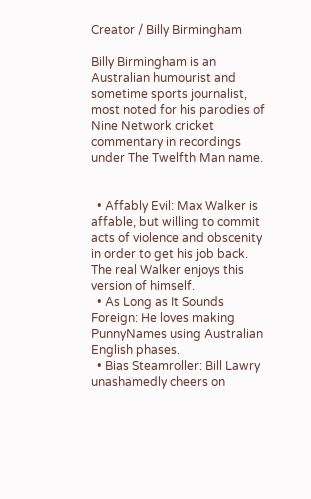Creator / Billy Birmingham

Billy Birmingham is an Australian humourist and sometime sports journalist, most noted for his parodies of Nine Network cricket commentary in recordings under The Twelfth Man name.


  • Affably Evil: Max Walker is affable, but willing to commit acts of violence and obscenity in order to get his job back. The real Walker enjoys this version of himself.
  • As Long as It Sounds Foreign: He loves making PunnyNames using Australian English phases.
  • Bias Steamroller: Bill Lawry unashamedly cheers on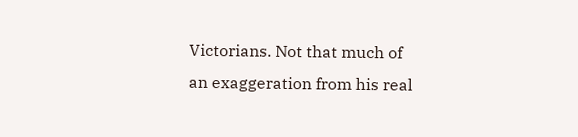Victorians. Not that much of an exaggeration from his real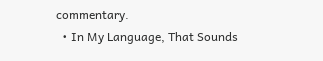commentary.
  • In My Language, That Sounds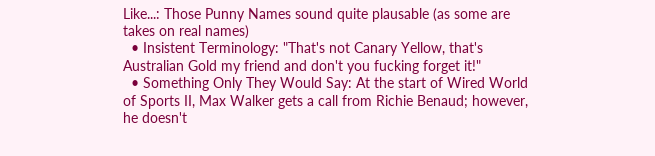Like...: Those Punny Names sound quite plausable (as some are takes on real names)
  • Insistent Terminology: "That's not Canary Yellow, that's Australian Gold my friend and don't you fucking forget it!"
  • Something Only They Would Say: At the start of Wired World of Sports II, Max Walker gets a call from Richie Benaud; however, he doesn't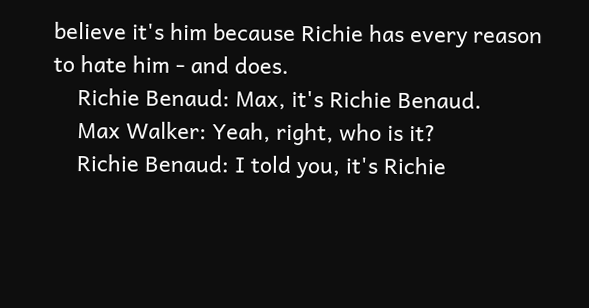believe it's him because Richie has every reason to hate him - and does.
    Richie Benaud: Max, it's Richie Benaud.
    Max Walker: Yeah, right, who is it?
    Richie Benaud: I told you, it's Richie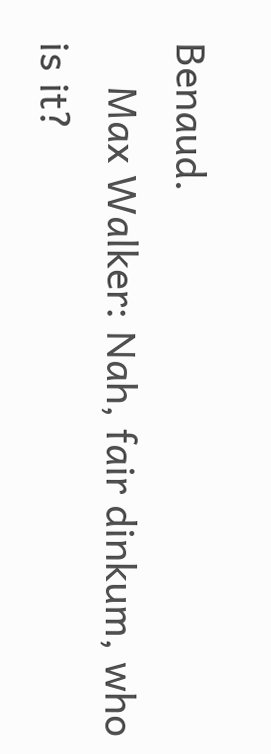Benaud.
    Max Walker: Nah, fair dinkum, who is it?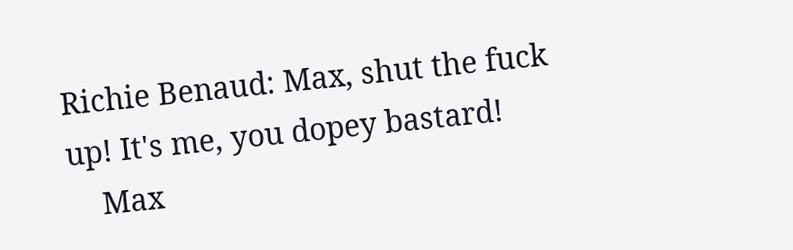Richie Benaud: Max, shut the fuck up! It's me, you dopey bastard!
    Max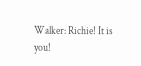Walker: Richie! It is you!